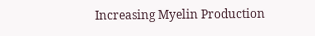Increasing Myelin Production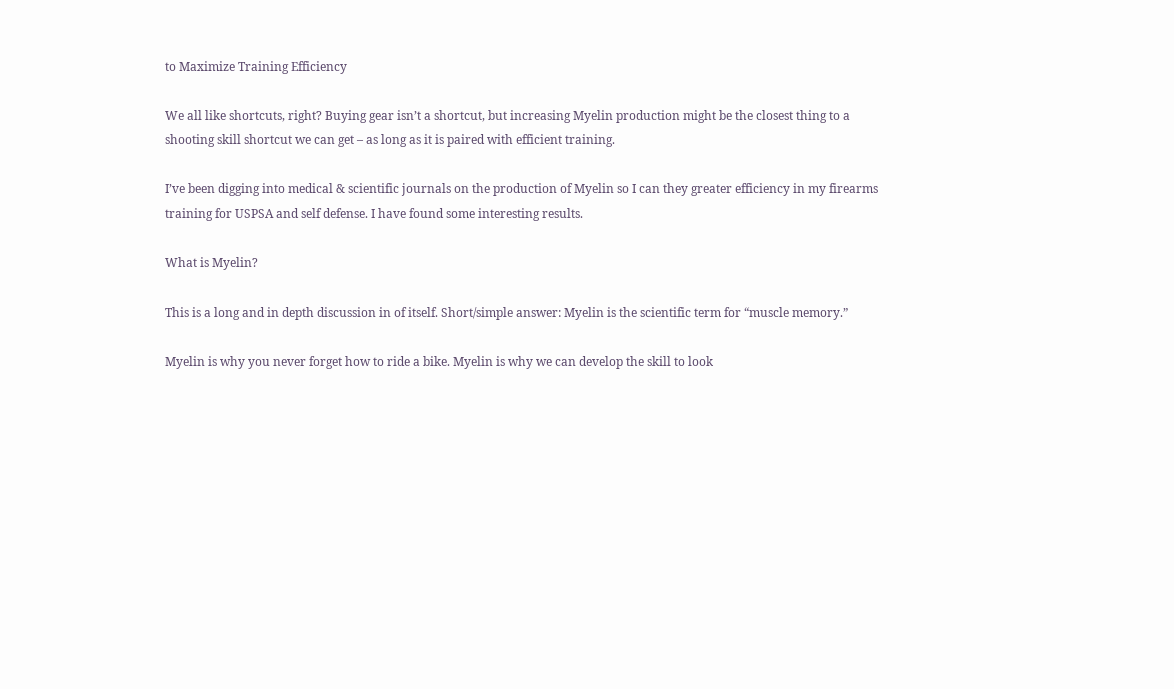to Maximize Training Efficiency

We all like shortcuts, right? Buying gear isn’t a shortcut, but increasing Myelin production might be the closest thing to a shooting skill shortcut we can get – as long as it is paired with efficient training.

I’ve been digging into medical & scientific journals on the production of Myelin so I can they greater efficiency in my firearms training for USPSA and self defense. I have found some interesting results.

What is Myelin?

This is a long and in depth discussion in of itself. Short/simple answer: Myelin is the scientific term for “muscle memory.”

Myelin is why you never forget how to ride a bike. Myelin is why we can develop the skill to look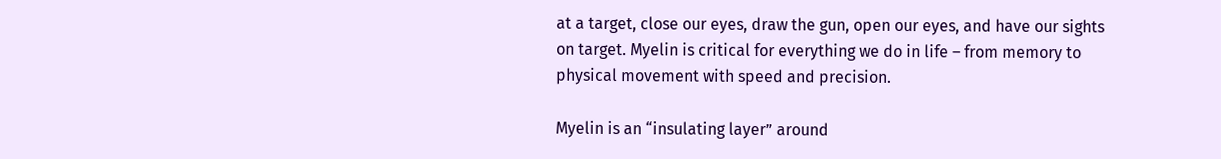at a target, close our eyes, draw the gun, open our eyes, and have our sights on target. Myelin is critical for everything we do in life – from memory to physical movement with speed and precision.

Myelin is an “insulating layer” around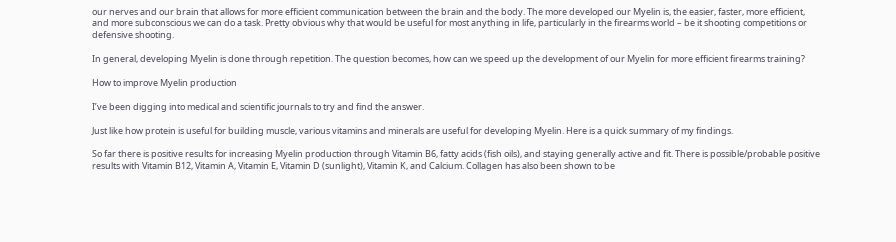our nerves and our brain that allows for more efficient communication between the brain and the body. The more developed our Myelin is, the easier, faster, more efficient, and more subconscious we can do a task. Pretty obvious why that would be useful for most anything in life, particularly in the firearms world – be it shooting competitions or defensive shooting.

In general, developing Myelin is done through repetition. The question becomes, how can we speed up the development of our Myelin for more efficient firearms training?

How to improve Myelin production

I’ve been digging into medical and scientific journals to try and find the answer.

Just like how protein is useful for building muscle, various vitamins and minerals are useful for developing Myelin. Here is a quick summary of my findings.

So far there is positive results for increasing Myelin production through Vitamin B6, fatty acids (fish oils), and staying generally active and fit. There is possible/probable positive results with Vitamin B12, Vitamin A, Vitamin E, Vitamin D (sunlight), Vitamin K, and Calcium. Collagen has also been shown to be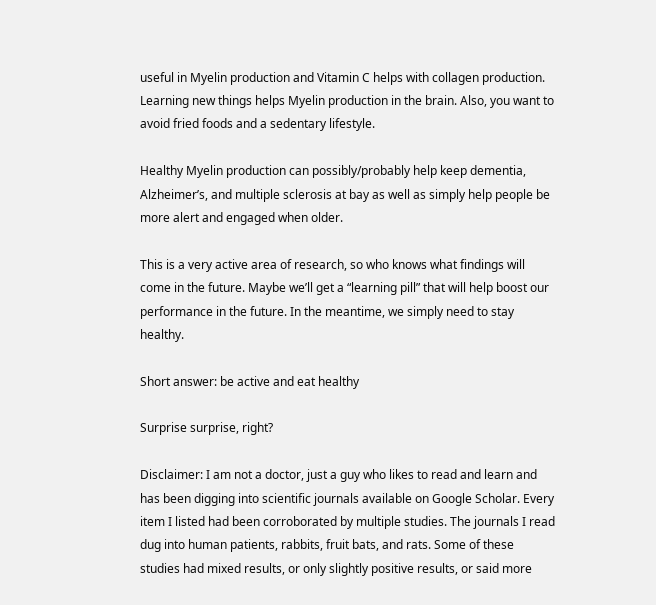useful in Myelin production and Vitamin C helps with collagen production. Learning new things helps Myelin production in the brain. Also, you want to avoid fried foods and a sedentary lifestyle.

Healthy Myelin production can possibly/probably help keep dementia, Alzheimer’s, and multiple sclerosis at bay as well as simply help people be more alert and engaged when older.

This is a very active area of research, so who knows what findings will come in the future. Maybe we’ll get a “learning pill” that will help boost our performance in the future. In the meantime, we simply need to stay healthy.

Short answer: be active and eat healthy

Surprise surprise, right?

Disclaimer: I am not a doctor, just a guy who likes to read and learn and has been digging into scientific journals available on Google Scholar. Every item I listed had been corroborated by multiple studies. The journals I read dug into human patients, rabbits, fruit bats, and rats. Some of these studies had mixed results, or only slightly positive results, or said more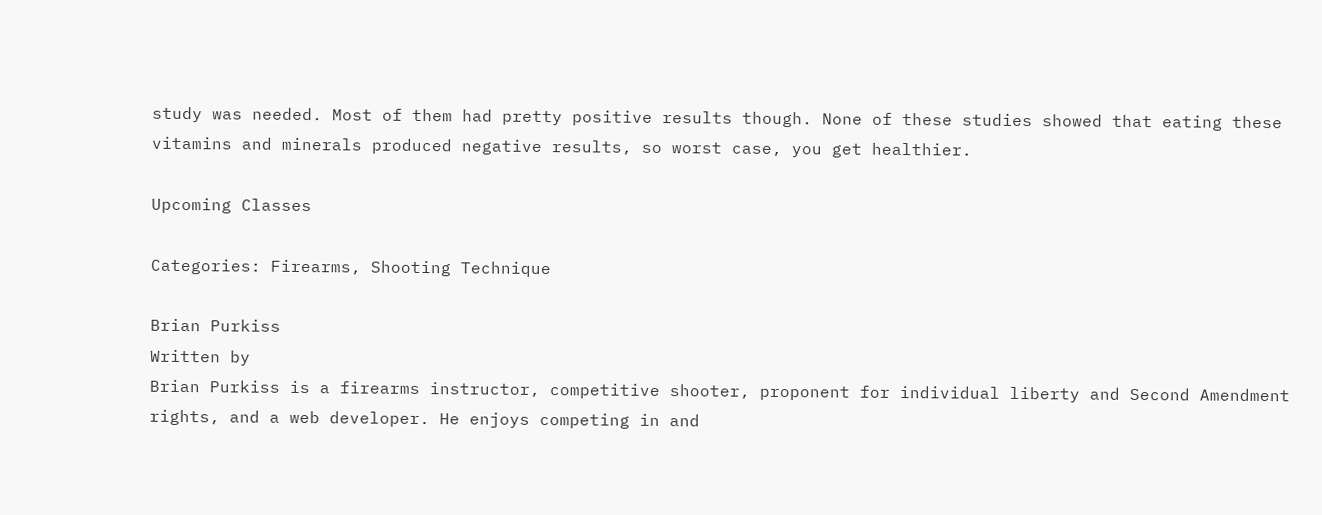study was needed. Most of them had pretty positive results though. None of these studies showed that eating these vitamins and minerals produced negative results, so worst case, you get healthier.

Upcoming Classes

Categories: Firearms, Shooting Technique

Brian Purkiss
Written by
Brian Purkiss is a firearms instructor, competitive shooter, proponent for individual liberty and Second Amendment rights, and a web developer. He enjoys competing in and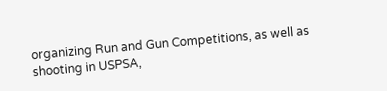organizing Run and Gun Competitions, as well as shooting in USPSA,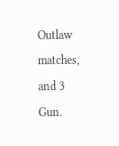Outlaw matches, and 3 Gun.